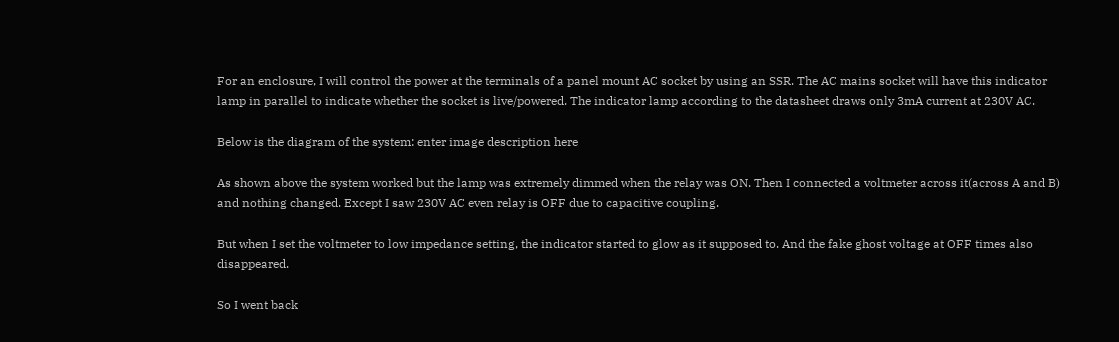For an enclosure, I will control the power at the terminals of a panel mount AC socket by using an SSR. The AC mains socket will have this indicator lamp in parallel to indicate whether the socket is live/powered. The indicator lamp according to the datasheet draws only 3mA current at 230V AC.

Below is the diagram of the system: enter image description here

As shown above the system worked but the lamp was extremely dimmed when the relay was ON. Then I connected a voltmeter across it(across A and B) and nothing changed. Except I saw 230V AC even relay is OFF due to capacitive coupling.

But when I set the voltmeter to low impedance setting, the indicator started to glow as it supposed to. And the fake ghost voltage at OFF times also disappeared.

So I went back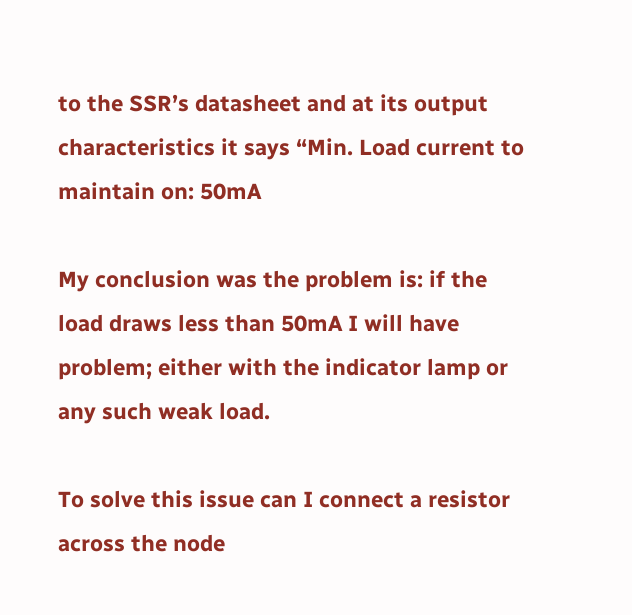to the SSR’s datasheet and at its output characteristics it says “Min. Load current to maintain on: 50mA

My conclusion was the problem is: if the load draws less than 50mA I will have problem; either with the indicator lamp or any such weak load.

To solve this issue can I connect a resistor across the node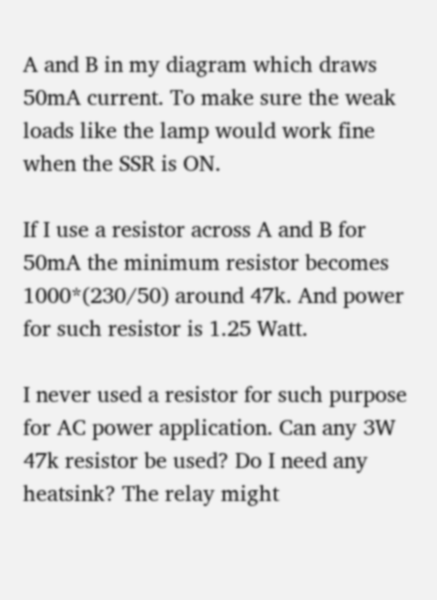A and B in my diagram which draws 50mA current. To make sure the weak loads like the lamp would work fine when the SSR is ON.

If I use a resistor across A and B for 50mA the minimum resistor becomes 1000*(230/50) around 47k. And power for such resistor is 1.25 Watt.

I never used a resistor for such purpose for AC power application. Can any 3W 47k resistor be used? Do I need any heatsink? The relay might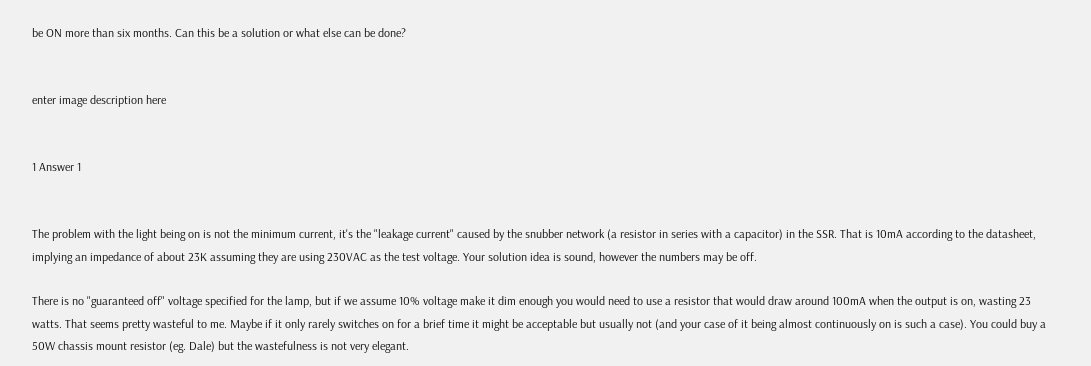be ON more than six months. Can this be a solution or what else can be done?


enter image description here


1 Answer 1


The problem with the light being on is not the minimum current, it's the "leakage current" caused by the snubber network (a resistor in series with a capacitor) in the SSR. That is 10mA according to the datasheet, implying an impedance of about 23K assuming they are using 230VAC as the test voltage. Your solution idea is sound, however the numbers may be off.

There is no "guaranteed off" voltage specified for the lamp, but if we assume 10% voltage make it dim enough you would need to use a resistor that would draw around 100mA when the output is on, wasting 23 watts. That seems pretty wasteful to me. Maybe if it only rarely switches on for a brief time it might be acceptable but usually not (and your case of it being almost continuously on is such a case). You could buy a 50W chassis mount resistor (eg. Dale) but the wastefulness is not very elegant.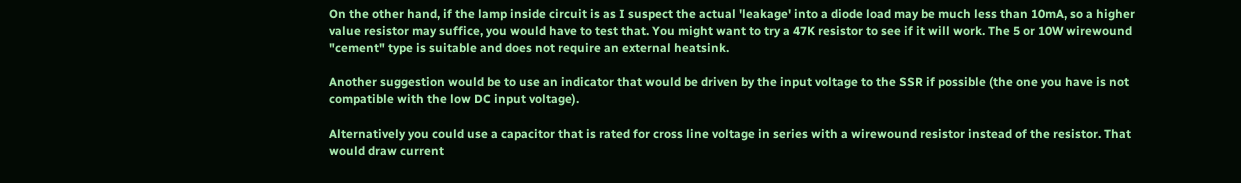On the other hand, if the lamp inside circuit is as I suspect the actual 'leakage' into a diode load may be much less than 10mA, so a higher value resistor may suffice, you would have to test that. You might want to try a 47K resistor to see if it will work. The 5 or 10W wirewound "cement" type is suitable and does not require an external heatsink.

Another suggestion would be to use an indicator that would be driven by the input voltage to the SSR if possible (the one you have is not compatible with the low DC input voltage).

Alternatively you could use a capacitor that is rated for cross line voltage in series with a wirewound resistor instead of the resistor. That would draw current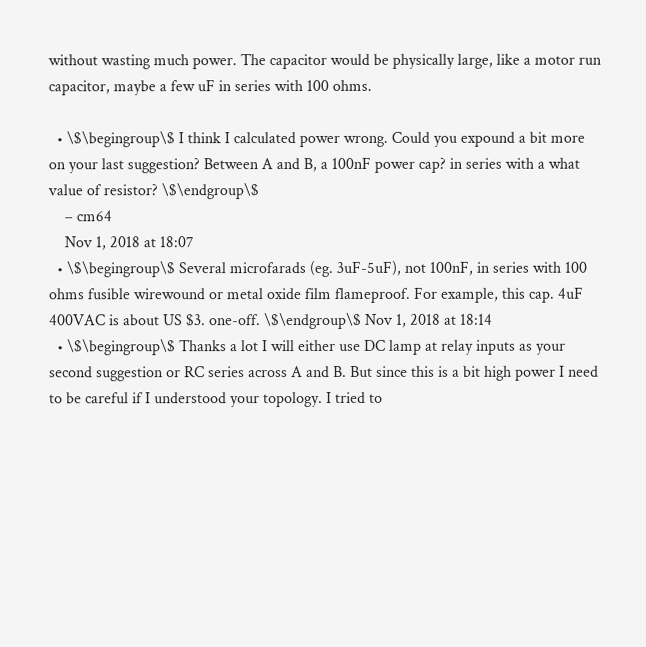without wasting much power. The capacitor would be physically large, like a motor run capacitor, maybe a few uF in series with 100 ohms.

  • \$\begingroup\$ I think I calculated power wrong. Could you expound a bit more on your last suggestion? Between A and B, a 100nF power cap? in series with a what value of resistor? \$\endgroup\$
    – cm64
    Nov 1, 2018 at 18:07
  • \$\begingroup\$ Several microfarads (eg. 3uF-5uF), not 100nF, in series with 100 ohms fusible wirewound or metal oxide film flameproof. For example, this cap. 4uF 400VAC is about US $3. one-off. \$\endgroup\$ Nov 1, 2018 at 18:14
  • \$\begingroup\$ Thanks a lot I will either use DC lamp at relay inputs as your second suggestion or RC series across A and B. But since this is a bit high power I need to be careful if I understood your topology. I tried to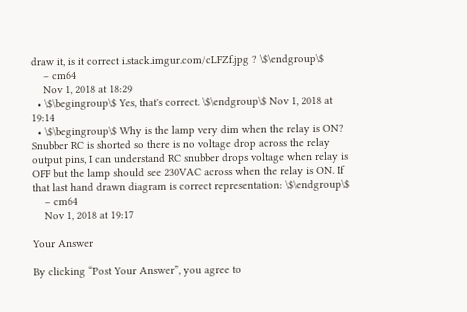draw it, is it correct i.stack.imgur.com/cLFZf.jpg ? \$\endgroup\$
    – cm64
    Nov 1, 2018 at 18:29
  • \$\begingroup\$ Yes, that's correct. \$\endgroup\$ Nov 1, 2018 at 19:14
  • \$\begingroup\$ Why is the lamp very dim when the relay is ON? Snubber RC is shorted so there is no voltage drop across the relay output pins, I can understand RC snubber drops voltage when relay is OFF but the lamp should see 230VAC across when the relay is ON. If that last hand drawn diagram is correct representation: \$\endgroup\$
    – cm64
    Nov 1, 2018 at 19:17

Your Answer

By clicking “Post Your Answer”, you agree to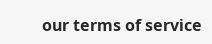our terms of service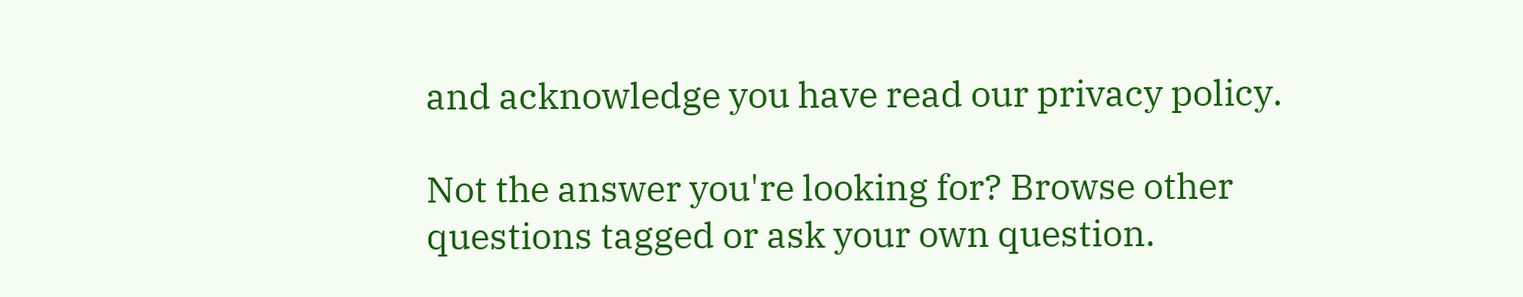and acknowledge you have read our privacy policy.

Not the answer you're looking for? Browse other questions tagged or ask your own question.